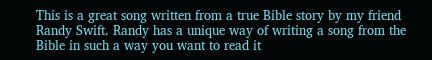This is a great song written from a true Bible story by my friend Randy Swift. Randy has a unique way of writing a song from the Bible in such a way you want to read it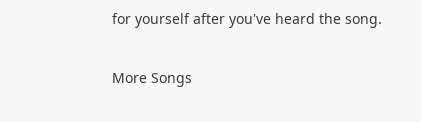for yourself after you've heard the song.

More Songs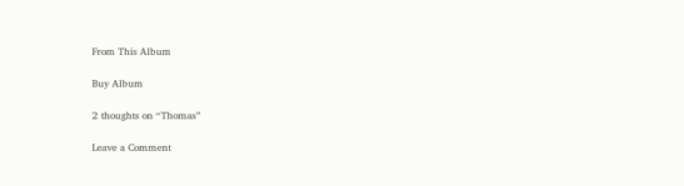From This Album

Buy Album

2 thoughts on “Thomas”

Leave a Comment